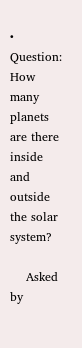• Question: How many planets are there inside and outside the solar system?

    Asked by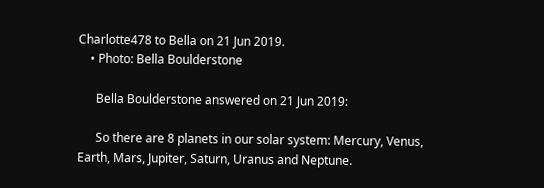Charlotte478 to Bella on 21 Jun 2019.
    • Photo: Bella Boulderstone

      Bella Boulderstone answered on 21 Jun 2019:

      So there are 8 planets in our solar system: Mercury, Venus, Earth, Mars, Jupiter, Saturn, Uranus and Neptune.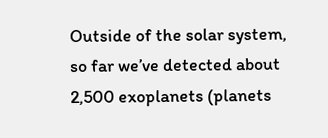Outside of the solar system, so far we’ve detected about 2,500 exoplanets (planets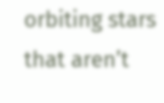orbiting stars that aren’t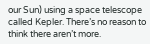our Sun) using a space telescope called Kepler. There’s no reason to think there aren’t more.